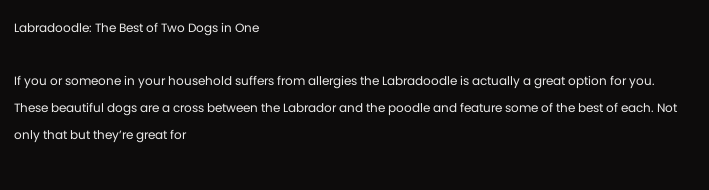Labradoodle: The Best of Two Dogs in One

If you or someone in your household suffers from allergies the Labradoodle is actually a great option for you. These beautiful dogs are a cross between the Labrador and the poodle and feature some of the best of each. Not only that but they’re great for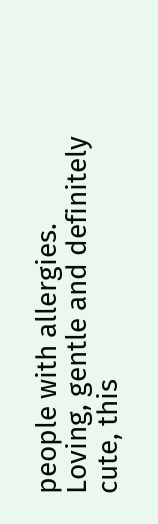people with allergies. Loving, gentle and definitely cute, this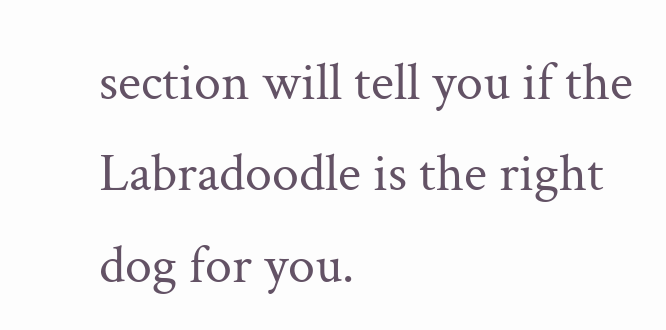section will tell you if the Labradoodle is the right dog for you.